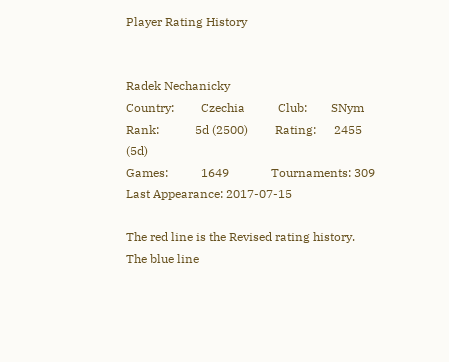Player Rating History


Radek Nechanicky
Country:         Czechia           Club:        SNym
Rank:            5d (2500)         Rating:      2455 (5d)
Games:           1649              Tournaments: 309
Last Appearance: 2017-07-15

The red line is the Revised rating history.
The blue line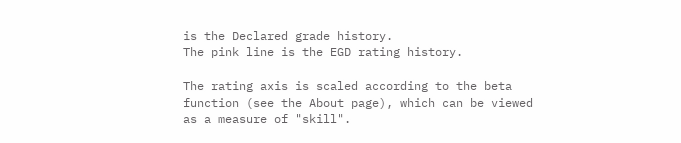is the Declared grade history.
The pink line is the EGD rating history.

The rating axis is scaled according to the beta function (see the About page), which can be viewed as a measure of "skill".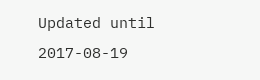Updated until 2017-08-19